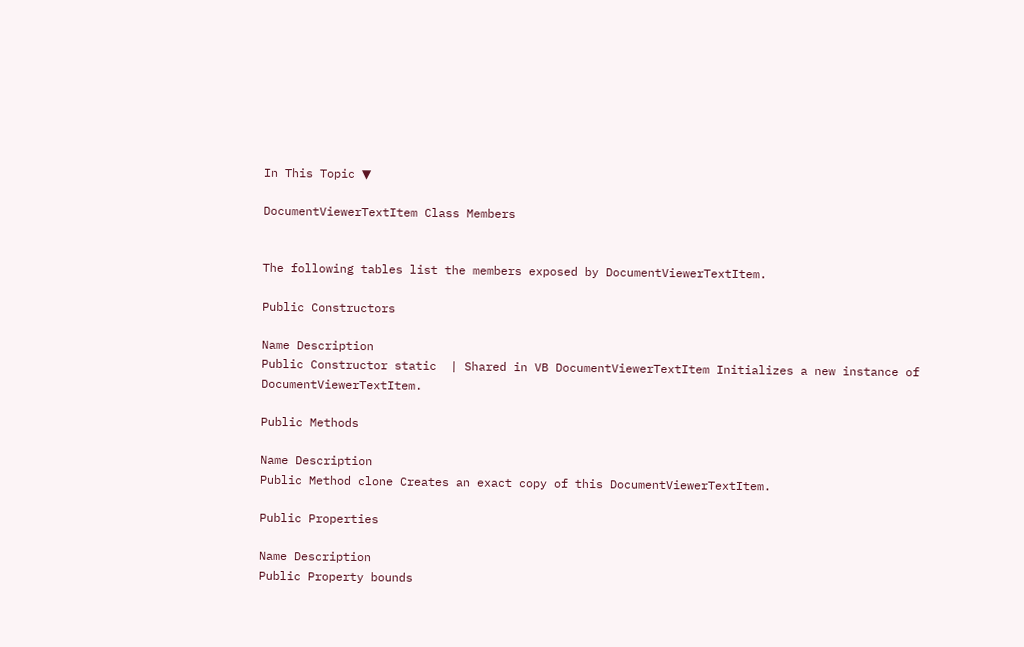In This Topic ▼

DocumentViewerTextItem Class Members


The following tables list the members exposed by DocumentViewerTextItem.

Public Constructors

Name Description
Public Constructor static  | Shared in VB DocumentViewerTextItem Initializes a new instance of DocumentViewerTextItem.

Public Methods

Name Description
Public Method clone Creates an exact copy of this DocumentViewerTextItem.

Public Properties

Name Description
Public Property bounds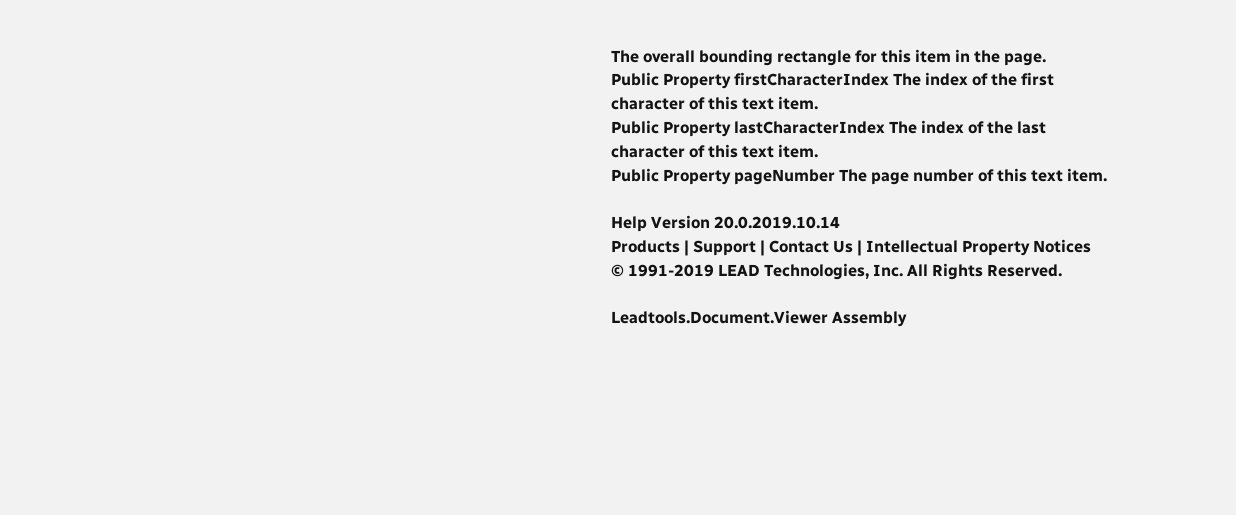The overall bounding rectangle for this item in the page.
Public Property firstCharacterIndex The index of the first character of this text item.
Public Property lastCharacterIndex The index of the last character of this text item.
Public Property pageNumber The page number of this text item.

Help Version 20.0.2019.10.14
Products | Support | Contact Us | Intellectual Property Notices
© 1991-2019 LEAD Technologies, Inc. All Rights Reserved.

Leadtools.Document.Viewer Assembly